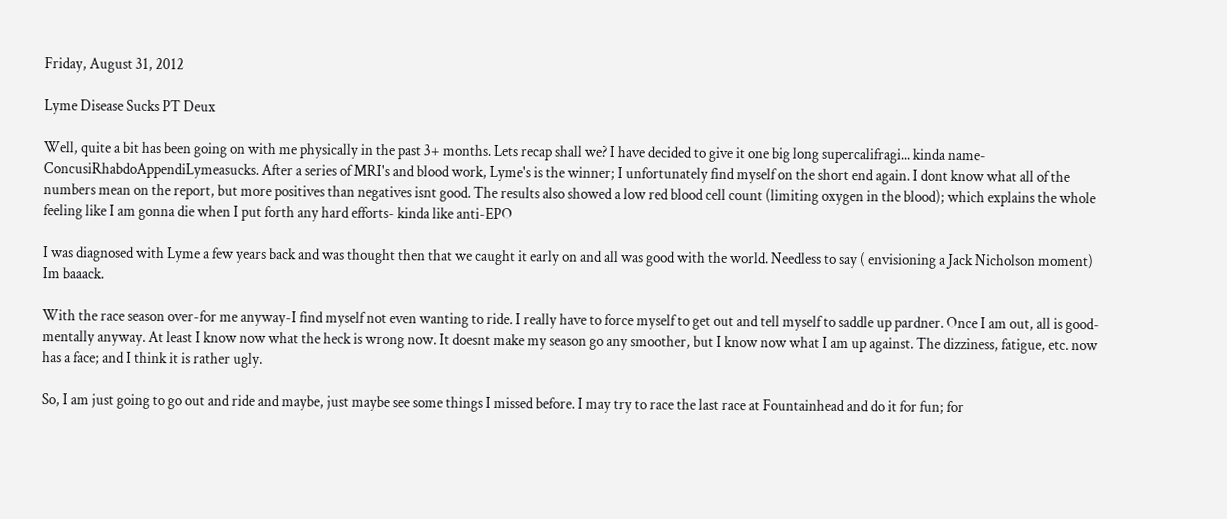Friday, August 31, 2012

Lyme Disease Sucks PT Deux

Well, quite a bit has been going on with me physically in the past 3+ months. Lets recap shall we? I have decided to give it one big long supercalifragi... kinda name-ConcusiRhabdoAppendiLymeasucks. After a series of MRI's and blood work, Lyme's is the winner; I unfortunately find myself on the short end again. I dont know what all of the numbers mean on the report, but more positives than negatives isnt good. The results also showed a low red blood cell count (limiting oxygen in the blood); which explains the whole feeling like I am gonna die when I put forth any hard efforts- kinda like anti-EPO

I was diagnosed with Lyme a few years back and was thought then that we caught it early on and all was good with the world. Needless to say ( envisioning a Jack Nicholson moment) Im baaack.

With the race season over-for me anyway-I find myself not even wanting to ride. I really have to force myself to get out and tell myself to saddle up pardner. Once I am out, all is good-mentally anyway. At least I know now what the heck is wrong now. It doesnt make my season go any smoother, but I know now what I am up against. The dizziness, fatigue, etc. now has a face; and I think it is rather ugly.

So, I am just going to go out and ride and maybe, just maybe see some things I missed before. I may try to race the last race at Fountainhead and do it for fun; for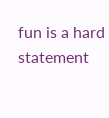fun is a hard statement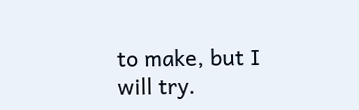to make, but I will try.